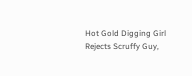Hot Gold Digging Girl Rejects Scruffy Guy,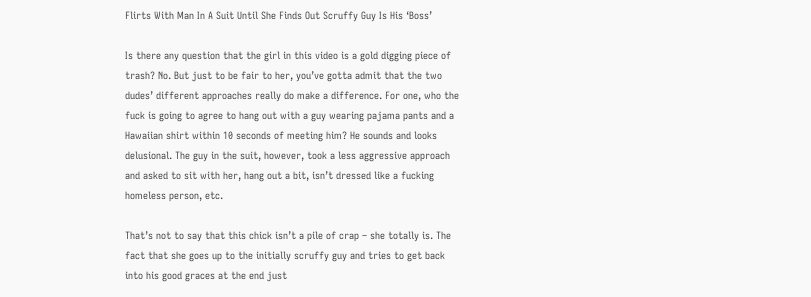Flirts With Man In A Suit Until She Finds Out Scruffy Guy Is His ‘Boss’

Is there any question that the girl in this video is a gold digging piece of trash? No. But just to be fair to her, you’ve gotta admit that the two dudes’ different approaches really do make a difference. For one, who the fuck is going to agree to hang out with a guy wearing pajama pants and a Hawaiian shirt within 10 seconds of meeting him? He sounds and looks delusional. The guy in the suit, however, took a less aggressive approach and asked to sit with her, hang out a bit, isn’t dressed like a fucking homeless person, etc.

That’s not to say that this chick isn’t a pile of crap – she totally is. The fact that she goes up to the initially scruffy guy and tries to get back into his good graces at the end just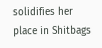solidifies her place in Shitbags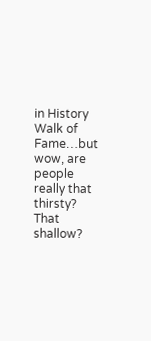in History Walk of Fame…but wow, are people really that thirsty? That shallow?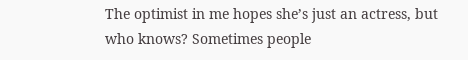The optimist in me hopes she’s just an actress, but who knows? Sometimes people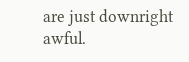are just downright awful.